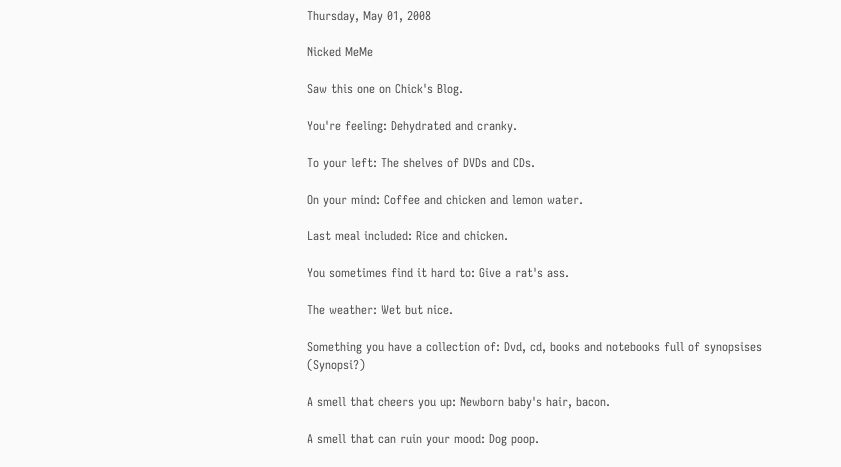Thursday, May 01, 2008

Nicked MeMe

Saw this one on Chick's Blog.

You're feeling: Dehydrated and cranky.

To your left: The shelves of DVDs and CDs.

On your mind: Coffee and chicken and lemon water.

Last meal included: Rice and chicken.

You sometimes find it hard to: Give a rat's ass.

The weather: Wet but nice.

Something you have a collection of: Dvd, cd, books and notebooks full of synopsises (Synopsi?)

A smell that cheers you up: Newborn baby's hair, bacon.

A smell that can ruin your mood: Dog poop.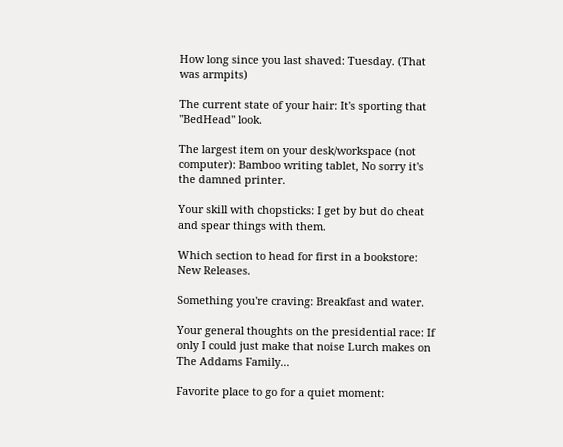How long since you last shaved: Tuesday. (That was armpits)

The current state of your hair: It's sporting that "BedHead" look.

The largest item on your desk/workspace (not computer): Bamboo writing tablet, No sorry it's the damned printer.

Your skill with chopsticks: I get by but do cheat and spear things with them.

Which section to head for first in a bookstore: New Releases.

Something you're craving: Breakfast and water.

Your general thoughts on the presidential race: If only I could just make that noise Lurch makes on The Addams Family...

Favorite place to go for a quiet moment: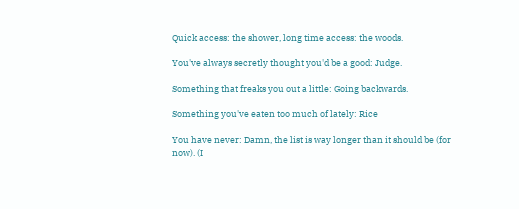Quick access: the shower, long time access: the woods.

You've always secretly thought you'd be a good: Judge.

Something that freaks you out a little: Going backwards.

Something you've eaten too much of lately: Rice

You have never: Damn, the list is way longer than it should be (for now). (I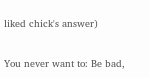liked chick's answer)

You never want to: Be bad,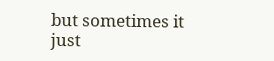but sometimes it just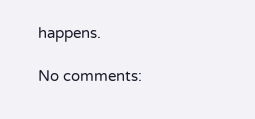happens.

No comments: